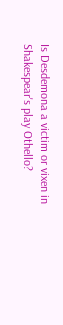Is Desdemona a victim or vixen in Shakespear's play Othello?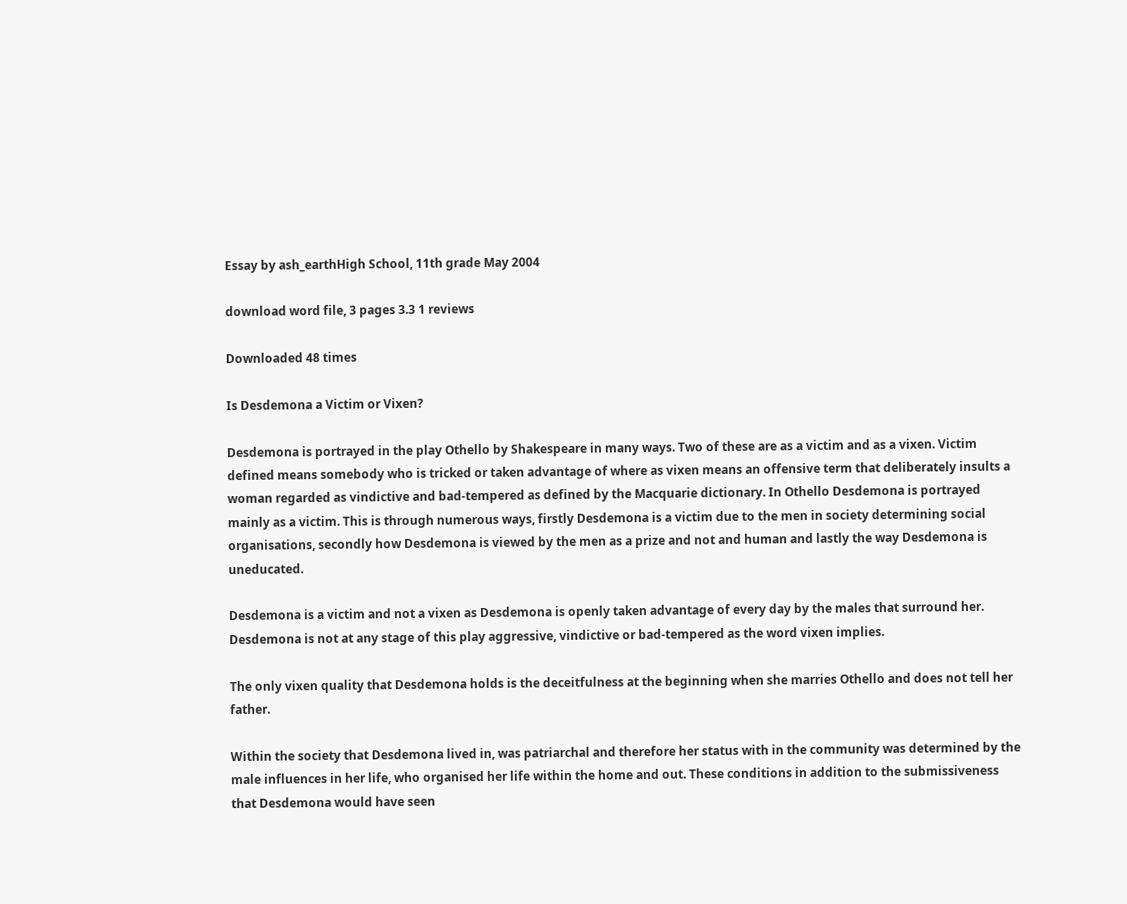Essay by ash_earthHigh School, 11th grade May 2004

download word file, 3 pages 3.3 1 reviews

Downloaded 48 times

Is Desdemona a Victim or Vixen?

Desdemona is portrayed in the play Othello by Shakespeare in many ways. Two of these are as a victim and as a vixen. Victim defined means somebody who is tricked or taken advantage of where as vixen means an offensive term that deliberately insults a woman regarded as vindictive and bad-tempered as defined by the Macquarie dictionary. In Othello Desdemona is portrayed mainly as a victim. This is through numerous ways, firstly Desdemona is a victim due to the men in society determining social organisations, secondly how Desdemona is viewed by the men as a prize and not and human and lastly the way Desdemona is uneducated.

Desdemona is a victim and not a vixen as Desdemona is openly taken advantage of every day by the males that surround her. Desdemona is not at any stage of this play aggressive, vindictive or bad-tempered as the word vixen implies.

The only vixen quality that Desdemona holds is the deceitfulness at the beginning when she marries Othello and does not tell her father.

Within the society that Desdemona lived in, was patriarchal and therefore her status with in the community was determined by the male influences in her life, who organised her life within the home and out. These conditions in addition to the submissiveness that Desdemona would have seen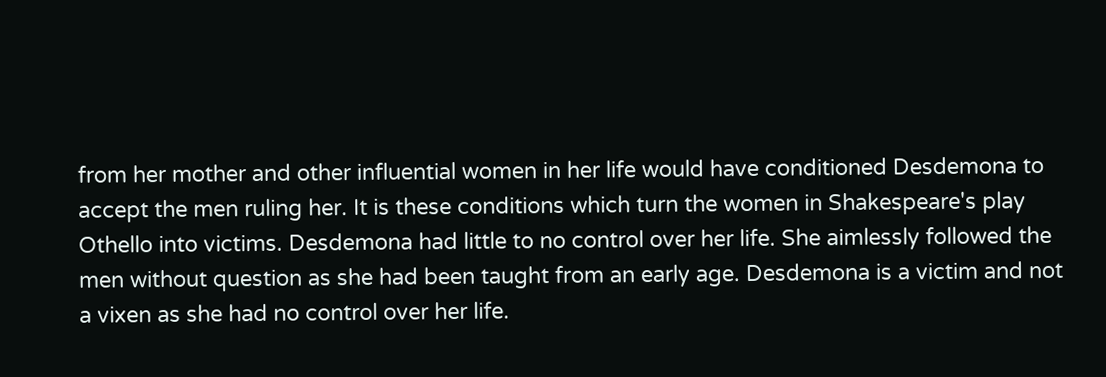from her mother and other influential women in her life would have conditioned Desdemona to accept the men ruling her. It is these conditions which turn the women in Shakespeare's play Othello into victims. Desdemona had little to no control over her life. She aimlessly followed the men without question as she had been taught from an early age. Desdemona is a victim and not a vixen as she had no control over her life.